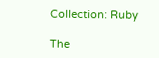Collection: Ruby

The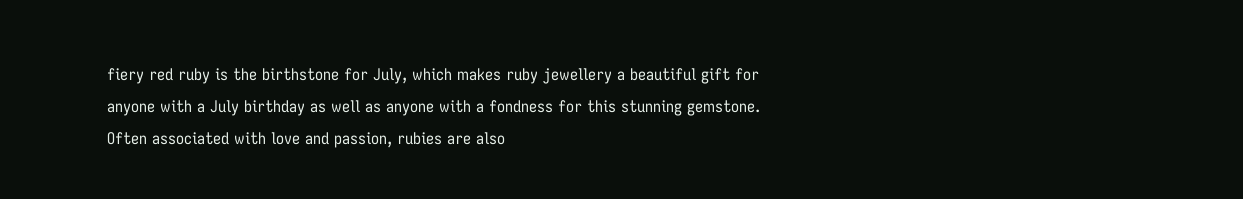fiery red ruby is the birthstone for July, which makes ruby jewellery a beautiful gift for anyone with a July birthday as well as anyone with a fondness for this stunning gemstone. Often associated with love and passion, rubies are also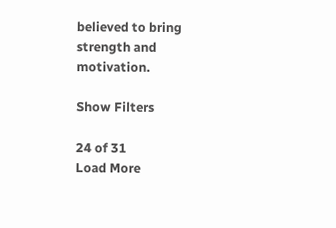believed to bring strength and motivation.

Show Filters

24 of 31
Load More